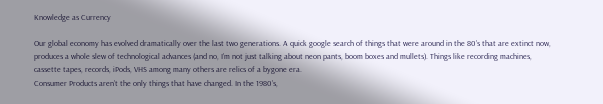Knowledge as Currency

Our global economy has evolved dramatically over the last two generations. A quick google search of things that were around in the 80’s that are extinct now, produces a whole slew of technological advances (and no, I’m not just talking about neon pants, boom boxes and mullets). Things like recording machines, cassette tapes, records, iPods, VHS among many others are relics of a bygone era.
Consumer Products aren’t the only things that have changed. In the 1980’s,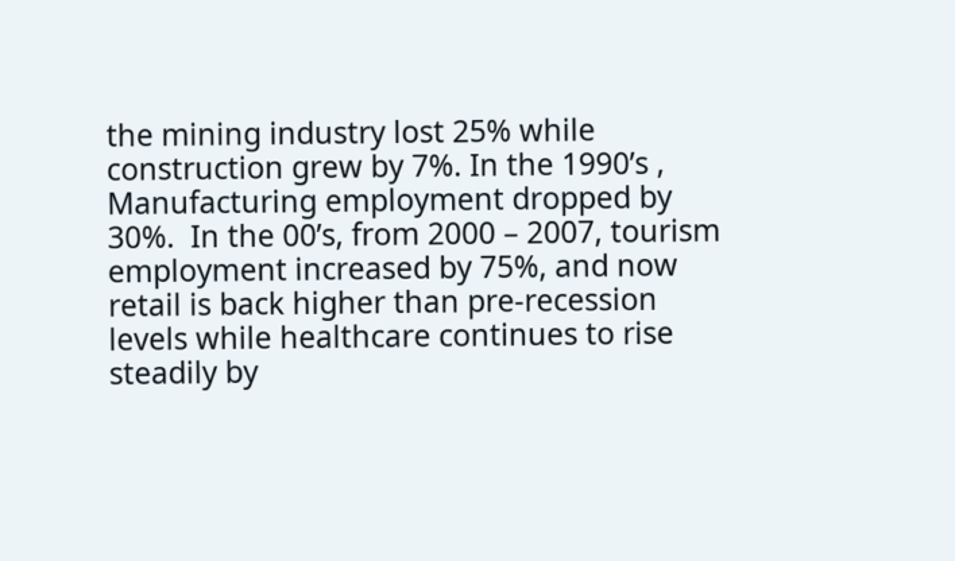the mining industry lost 25% while construction grew by 7%. In the 1990’s , Manufacturing employment dropped by 30%.  In the 00’s, from 2000 – 2007, tourism employment increased by 75%, and now retail is back higher than pre-recession levels while healthcare continues to rise steadily by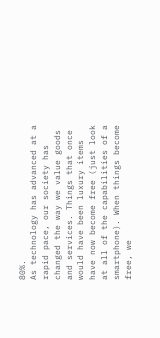80%.
As technology has advanced at a rapid pace, our society has changed the way we value goods and services. Things that once would have been luxury items have now become free (just look at all of the capabilities of a smartphone). When things become free, we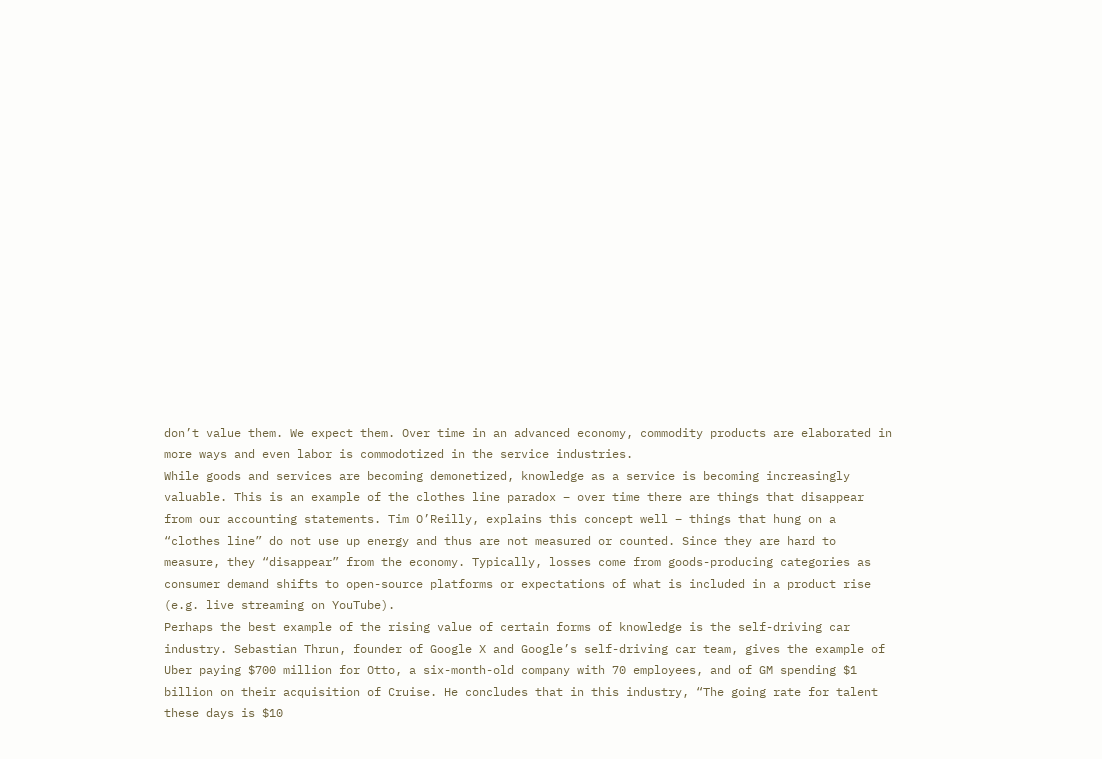don’t value them. We expect them. Over time in an advanced economy, commodity products are elaborated in more ways and even labor is commodotized in the service industries.
While goods and services are becoming demonetized, knowledge as a service is becoming increasingly valuable. This is an example of the clothes line paradox – over time there are things that disappear from our accounting statements. Tim O’Reilly, explains this concept well – things that hung on a “clothes line” do not use up energy and thus are not measured or counted. Since they are hard to measure, they “disappear” from the economy. Typically, losses come from goods-producing categories as consumer demand shifts to open-source platforms or expectations of what is included in a product rise (e.g. live streaming on YouTube).
Perhaps the best example of the rising value of certain forms of knowledge is the self-driving car industry. Sebastian Thrun, founder of Google X and Google’s self-driving car team, gives the example of Uber paying $700 million for Otto, a six-month-old company with 70 employees, and of GM spending $1 billion on their acquisition of Cruise. He concludes that in this industry, “The going rate for talent these days is $10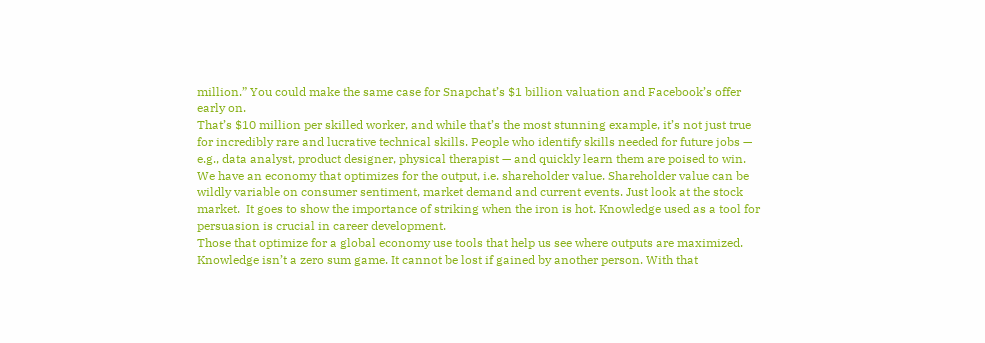million.” You could make the same case for Snapchat’s $1 billion valuation and Facebook’s offer early on.
That’s $10 million per skilled worker, and while that’s the most stunning example, it’s not just true for incredibly rare and lucrative technical skills. People who identify skills needed for future jobs — e.g., data analyst, product designer, physical therapist — and quickly learn them are poised to win.
We have an economy that optimizes for the output, i.e. shareholder value. Shareholder value can be wildly variable on consumer sentiment, market demand and current events. Just look at the stock market.  It goes to show the importance of striking when the iron is hot. Knowledge used as a tool for persuasion is crucial in career development.
Those that optimize for a global economy use tools that help us see where outputs are maximized. Knowledge isn’t a zero sum game. It cannot be lost if gained by another person. With that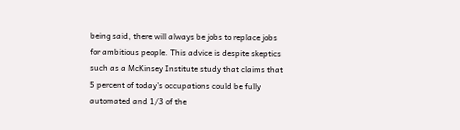being said, there will always be jobs to replace jobs for ambitious people. This advice is despite skeptics such as a McKinsey Institute study that claims that 5 percent of today’s occupations could be fully automated and 1/3 of the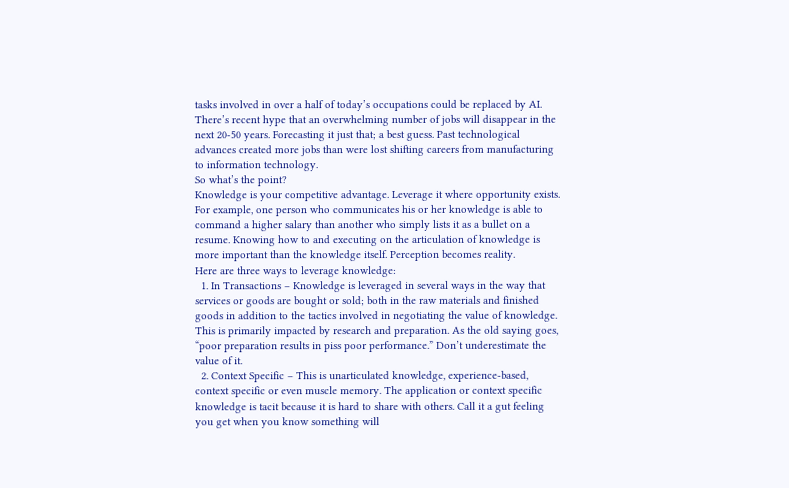tasks involved in over a half of today’s occupations could be replaced by AI. There’s recent hype that an overwhelming number of jobs will disappear in the next 20-50 years. Forecasting it just that; a best guess. Past technological advances created more jobs than were lost shifting careers from manufacturing to information technology.
So what’s the point?
Knowledge is your competitive advantage. Leverage it where opportunity exists.
For example, one person who communicates his or her knowledge is able to command a higher salary than another who simply lists it as a bullet on a resume. Knowing how to and executing on the articulation of knowledge is more important than the knowledge itself. Perception becomes reality.
Here are three ways to leverage knowledge:
  1. In Transactions – Knowledge is leveraged in several ways in the way that services or goods are bought or sold; both in the raw materials and finished goods in addition to the tactics involved in negotiating the value of knowledge. This is primarily impacted by research and preparation. As the old saying goes, “poor preparation results in piss poor performance.” Don’t underestimate the value of it.
  2. Context Specific – This is unarticulated knowledge, experience-based, context specific or even muscle memory. The application or context specific knowledge is tacit because it is hard to share with others. Call it a gut feeling you get when you know something will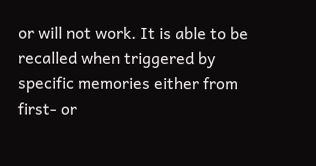or will not work. It is able to be recalled when triggered by specific memories either from first- or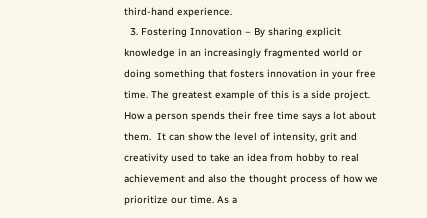third-hand experience.
  3. Fostering Innovation – By sharing explicit knowledge in an increasingly fragmented world or doing something that fosters innovation in your free time. The greatest example of this is a side project. How a person spends their free time says a lot about them.  It can show the level of intensity, grit and creativity used to take an idea from hobby to real achievement and also the thought process of how we prioritize our time. As a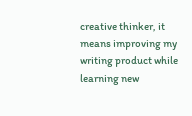creative thinker, it means improving my writing product while learning new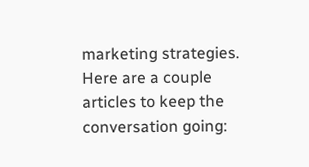marketing strategies.
Here are a couple articles to keep the conversation going: